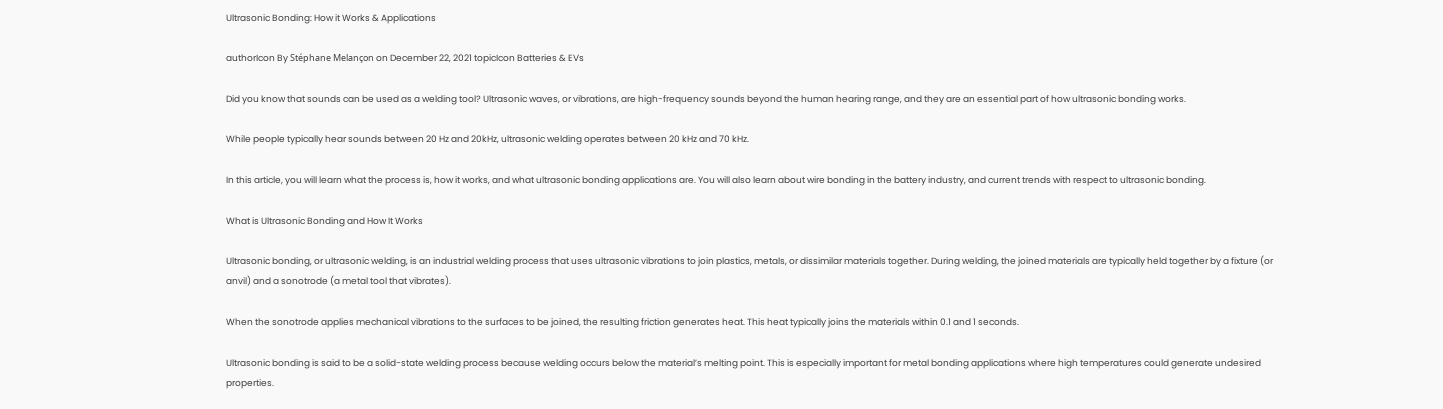Ultrasonic Bonding: How it Works & Applications

authorIcon By Stéphane Melançon on December 22, 2021 topicIcon Batteries & EVs

Did you know that sounds can be used as a welding tool? Ultrasonic waves, or vibrations, are high-frequency sounds beyond the human hearing range, and they are an essential part of how ultrasonic bonding works.

While people typically hear sounds between 20 Hz and 20kHz, ultrasonic welding operates between 20 kHz and 70 kHz.

In this article, you will learn what the process is, how it works, and what ultrasonic bonding applications are. You will also learn about wire bonding in the battery industry, and current trends with respect to ultrasonic bonding.

What is Ultrasonic Bonding and How It Works

Ultrasonic bonding, or ultrasonic welding, is an industrial welding process that uses ultrasonic vibrations to join plastics, metals, or dissimilar materials together. During welding, the joined materials are typically held together by a fixture (or anvil) and a sonotrode (a metal tool that vibrates).

When the sonotrode applies mechanical vibrations to the surfaces to be joined, the resulting friction generates heat. This heat typically joins the materials within 0.1 and 1 seconds.

Ultrasonic bonding is said to be a solid-state welding process because welding occurs below the material’s melting point. This is especially important for metal bonding applications where high temperatures could generate undesired properties.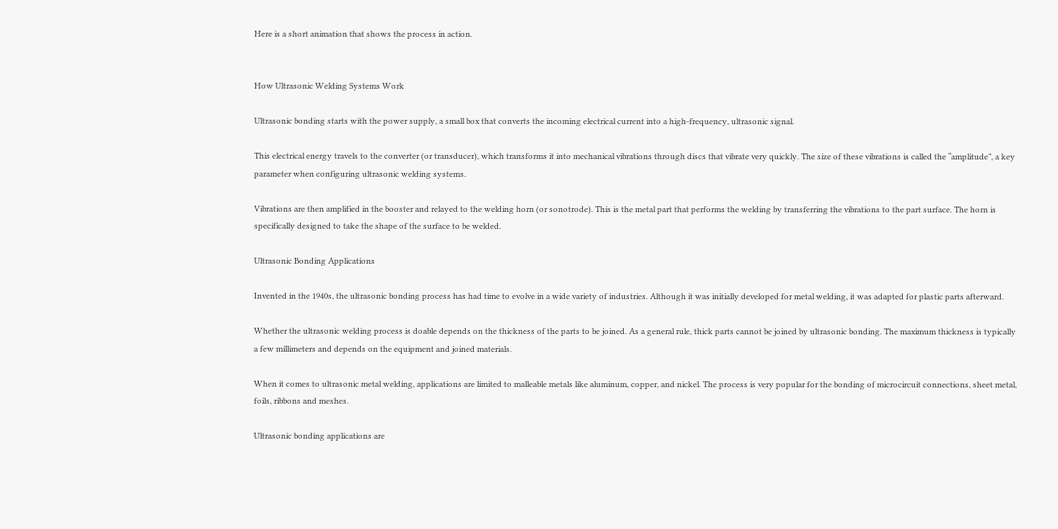Here is a short animation that shows the process in action.


How Ultrasonic Welding Systems Work

Ultrasonic bonding starts with the power supply, a small box that converts the incoming electrical current into a high-frequency, ultrasonic signal.

This electrical energy travels to the converter (or transducer), which transforms it into mechanical vibrations through discs that vibrate very quickly. The size of these vibrations is called the “amplitude”, a key parameter when configuring ultrasonic welding systems.

Vibrations are then amplified in the booster and relayed to the welding horn (or sonotrode). This is the metal part that performs the welding by transferring the vibrations to the part surface. The horn is specifically designed to take the shape of the surface to be welded.

Ultrasonic Bonding Applications

Invented in the 1940s, the ultrasonic bonding process has had time to evolve in a wide variety of industries. Although it was initially developed for metal welding, it was adapted for plastic parts afterward.

Whether the ultrasonic welding process is doable depends on the thickness of the parts to be joined. As a general rule, thick parts cannot be joined by ultrasonic bonding. The maximum thickness is typically a few millimeters and depends on the equipment and joined materials.

When it comes to ultrasonic metal welding, applications are limited to malleable metals like aluminum, copper, and nickel. The process is very popular for the bonding of microcircuit connections, sheet metal, foils, ribbons and meshes.

Ultrasonic bonding applications are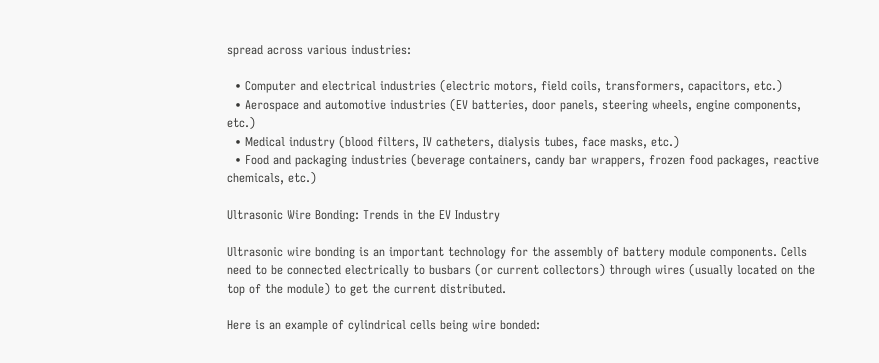spread across various industries:

  • Computer and electrical industries (electric motors, field coils, transformers, capacitors, etc.)
  • Aerospace and automotive industries (EV batteries, door panels, steering wheels, engine components, etc.)
  • Medical industry (blood filters, IV catheters, dialysis tubes, face masks, etc.)
  • Food and packaging industries (beverage containers, candy bar wrappers, frozen food packages, reactive chemicals, etc.)

Ultrasonic Wire Bonding: Trends in the EV Industry

Ultrasonic wire bonding is an important technology for the assembly of battery module components. Cells need to be connected electrically to busbars (or current collectors) through wires (usually located on the top of the module) to get the current distributed.

Here is an example of cylindrical cells being wire bonded: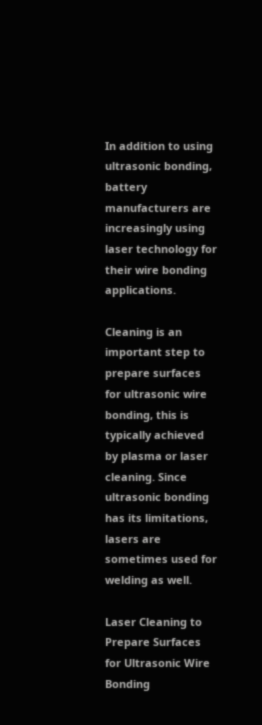In addition to using ultrasonic bonding, battery manufacturers are increasingly using laser technology for their wire bonding applications.

Cleaning is an important step to prepare surfaces for ultrasonic wire bonding, this is typically achieved by plasma or laser cleaning. Since ultrasonic bonding has its limitations, lasers are sometimes used for welding as well.

Laser Cleaning to Prepare Surfaces for Ultrasonic Wire Bonding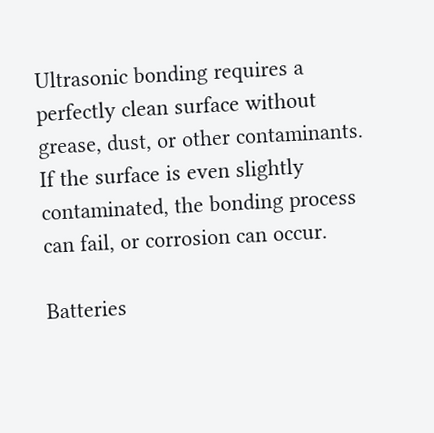Ultrasonic bonding requires a perfectly clean surface without grease, dust, or other contaminants. If the surface is even slightly contaminated, the bonding process can fail, or corrosion can occur.

Batteries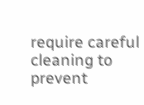require careful cleaning to prevent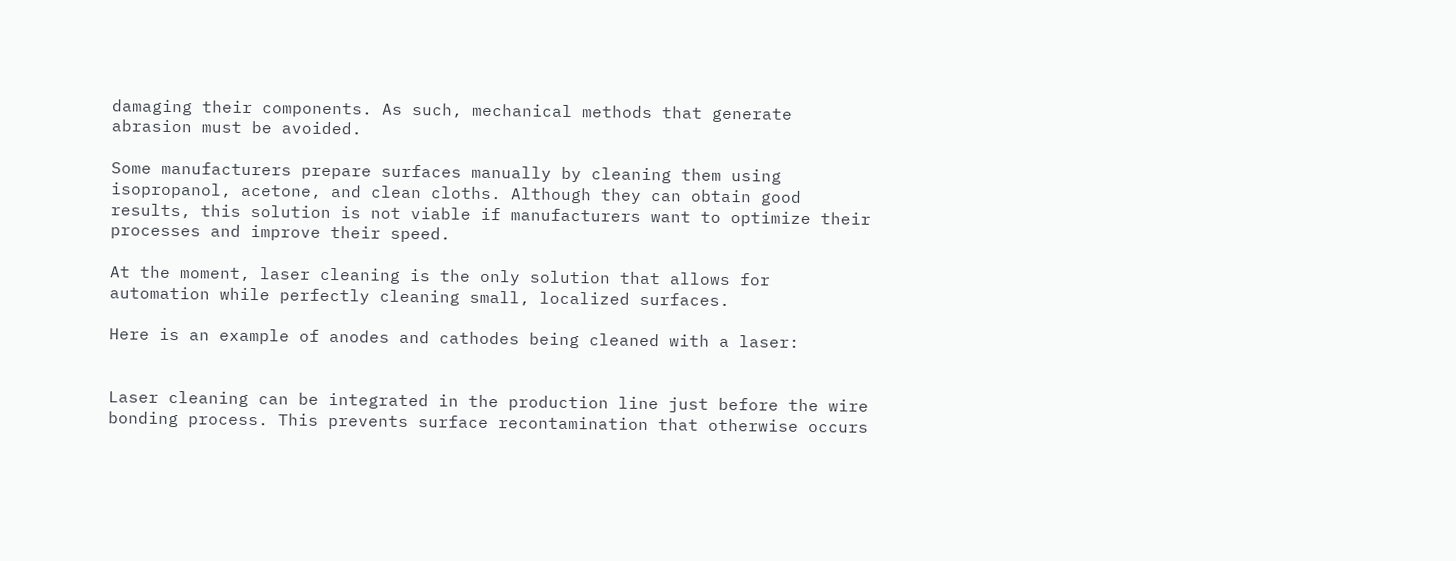damaging their components. As such, mechanical methods that generate abrasion must be avoided.

Some manufacturers prepare surfaces manually by cleaning them using isopropanol, acetone, and clean cloths. Although they can obtain good results, this solution is not viable if manufacturers want to optimize their processes and improve their speed.

At the moment, laser cleaning is the only solution that allows for automation while perfectly cleaning small, localized surfaces.

Here is an example of anodes and cathodes being cleaned with a laser:


Laser cleaning can be integrated in the production line just before the wire bonding process. This prevents surface recontamination that otherwise occurs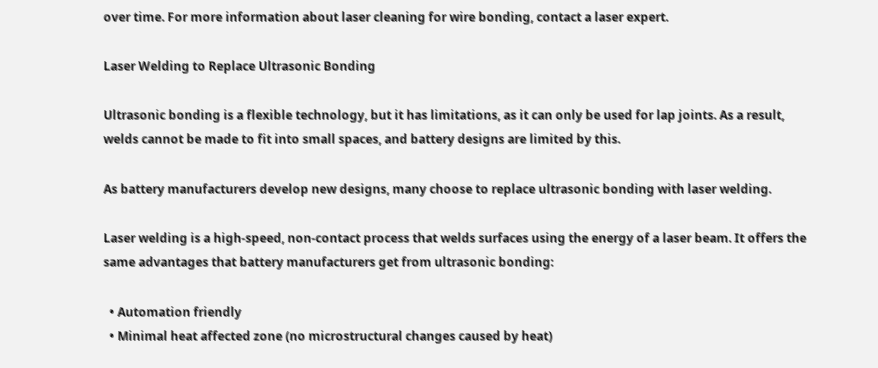over time. For more information about laser cleaning for wire bonding, contact a laser expert.

Laser Welding to Replace Ultrasonic Bonding

Ultrasonic bonding is a flexible technology, but it has limitations, as it can only be used for lap joints. As a result, welds cannot be made to fit into small spaces, and battery designs are limited by this.

As battery manufacturers develop new designs, many choose to replace ultrasonic bonding with laser welding.

Laser welding is a high-speed, non-contact process that welds surfaces using the energy of a laser beam. It offers the same advantages that battery manufacturers get from ultrasonic bonding:

  • Automation friendly
  • Minimal heat affected zone (no microstructural changes caused by heat)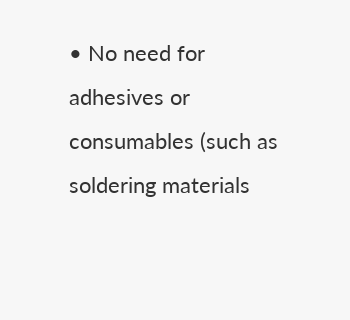• No need for adhesives or consumables (such as soldering materials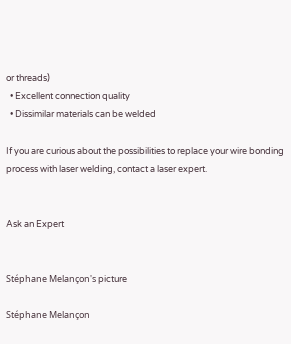or threads)
  • Excellent connection quality
  • Dissimilar materials can be welded

If you are curious about the possibilities to replace your wire bonding process with laser welding, contact a laser expert.


Ask an Expert


Stéphane Melançon's picture

Stéphane Melançon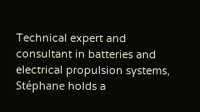Technical expert and consultant in batteries and electrical propulsion systems, Stéphane holds a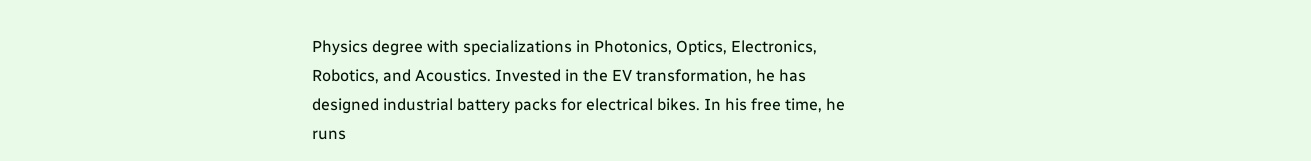Physics degree with specializations in Photonics, Optics, Electronics, Robotics, and Acoustics. Invested in the EV transformation, he has designed industrial battery packs for electrical bikes. In his free time, he runs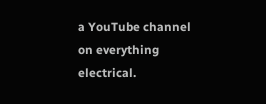a YouTube channel on everything electrical.